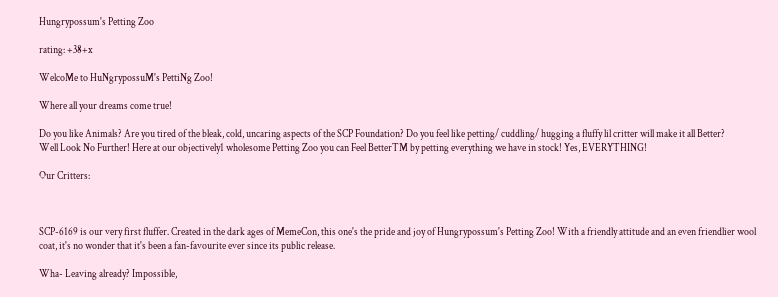Hungrypossum's Petting Zoo

rating: +38+x

WelcoMe to HuNgrypossuM's PettiNg Zoo!

Where all your dreams come true!

Do you like Animals? Are you tired of the bleak, cold, uncaring aspects of the SCP Foundation? Do you feel like petting/ cuddling/ hugging a fluffy lil critter will make it all Better?
Well Look No Further! Here at our objectively1 wholesome Petting Zoo you can Feel BetterTM by petting everything we have in stock! Yes, EVERYTHING!

Our Critters:



SCP-6169 is our very first fluffer. Created in the dark ages of MemeCon, this one's the pride and joy of Hungrypossum's Petting Zoo! With a friendly attitude and an even friendlier wool coat, it's no wonder that it's been a fan-favourite ever since its public release.

Wha- Leaving already? Impossible,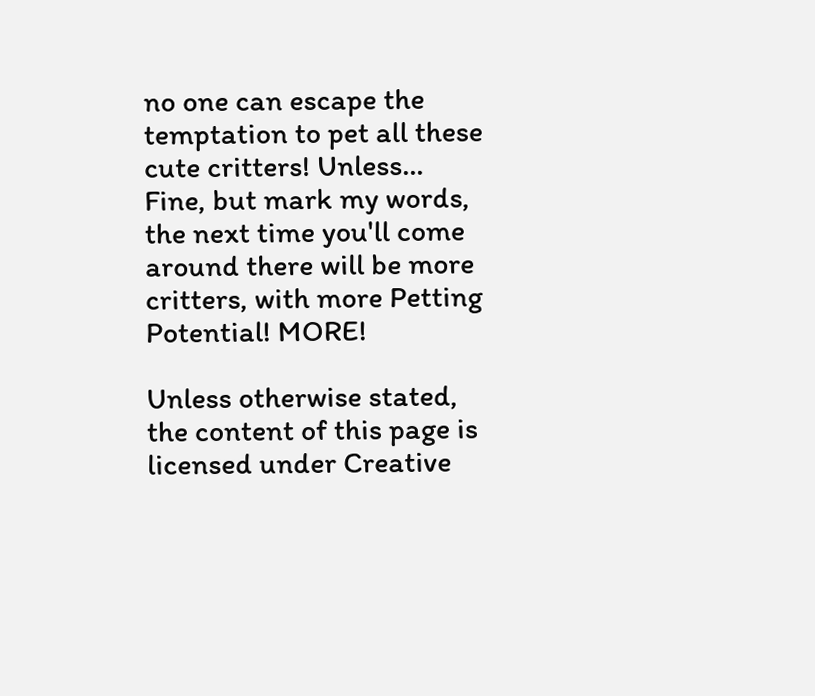no one can escape the temptation to pet all these cute critters! Unless…
Fine, but mark my words, the next time you'll come around there will be more critters, with more Petting Potential! MORE!

Unless otherwise stated, the content of this page is licensed under Creative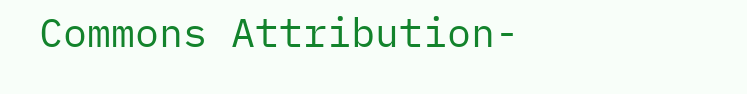Commons Attribution-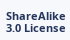ShareAlike 3.0 License